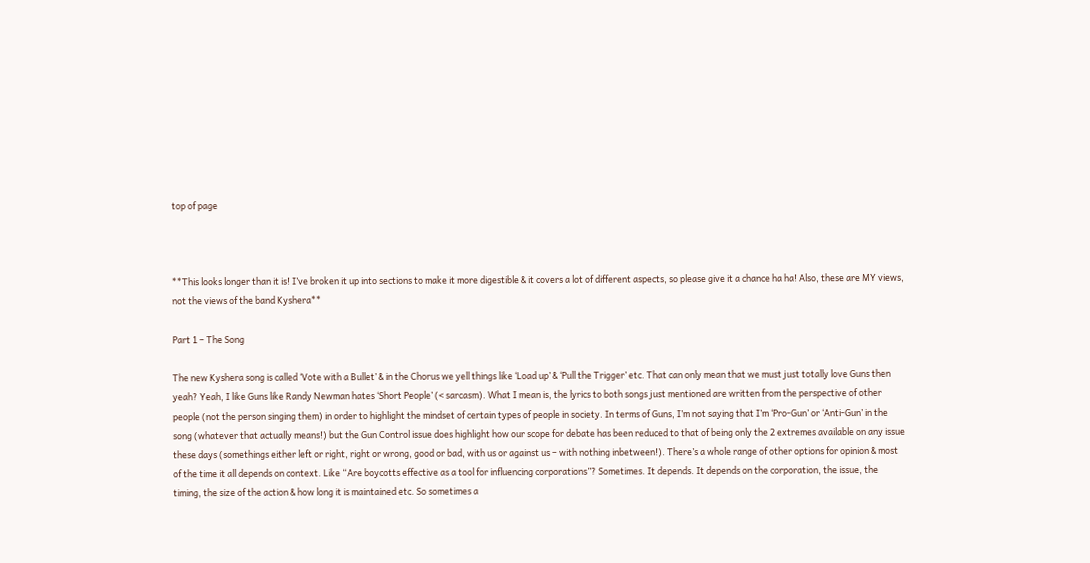top of page



**This looks longer than it is! I’ve broken it up into sections to make it more digestible & it covers a lot of different aspects, so please give it a chance ha ha! Also, these are MY views, not the views of the band Kyshera**

Part 1 – The Song

The new Kyshera song is called ‘Vote with a Bullet’ & in the Chorus we yell things like ‘Load up’ & ‘Pull the Trigger’ etc. That can only mean that we must just totally love Guns then yeah? Yeah, I like Guns like Randy Newman hates ‘Short People’ (< sarcasm). What I mean is, the lyrics to both songs just mentioned are written from the perspective of other people (not the person singing them) in order to highlight the mindset of certain types of people in society. In terms of Guns, I’m not saying that I’m ‘Pro-Gun’ or ‘Anti-Gun’ in the song (whatever that actually means!) but the Gun Control issue does highlight how our scope for debate has been reduced to that of being only the 2 extremes available on any issue these days (somethings either left or right, right or wrong, good or bad, with us or against us – with nothing inbetween!). There’s a whole range of other options for opinion & most of the time it all depends on context. Like “Are boycotts effective as a tool for influencing corporations”? Sometimes. It depends. It depends on the corporation, the issue, the timing, the size of the action & how long it is maintained etc. So sometimes a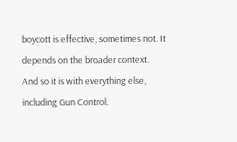boycott is effective, sometimes not. It depends on the broader context. And so it is with everything else, including Gun Control.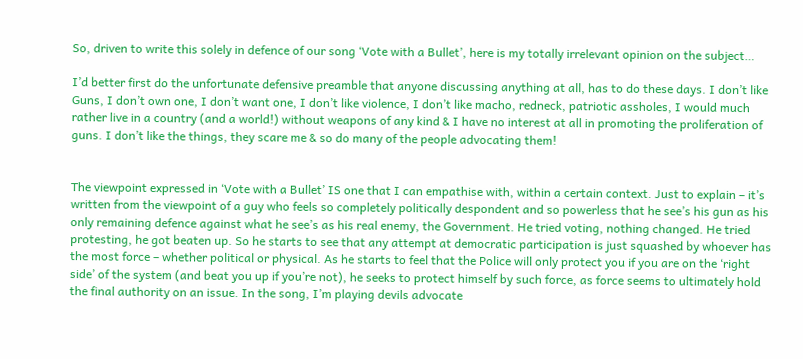So, driven to write this solely in defence of our song ‘Vote with a Bullet’, here is my totally irrelevant opinion on the subject…

I’d better first do the unfortunate defensive preamble that anyone discussing anything at all, has to do these days. I don’t like Guns, I don’t own one, I don’t want one, I don’t like violence, I don’t like macho, redneck, patriotic assholes, I would much rather live in a country (and a world!) without weapons of any kind & I have no interest at all in promoting the proliferation of guns. I don’t like the things, they scare me & so do many of the people advocating them!


The viewpoint expressed in ‘Vote with a Bullet’ IS one that I can empathise with, within a certain context. Just to explain – it’s written from the viewpoint of a guy who feels so completely politically despondent and so powerless that he see’s his gun as his only remaining defence against what he see’s as his real enemy, the Government. He tried voting, nothing changed. He tried protesting, he got beaten up. So he starts to see that any attempt at democratic participation is just squashed by whoever has the most force – whether political or physical. As he starts to feel that the Police will only protect you if you are on the ‘right side’ of the system (and beat you up if you’re not), he seeks to protect himself by such force, as force seems to ultimately hold the final authority on an issue. In the song, I’m playing devils advocate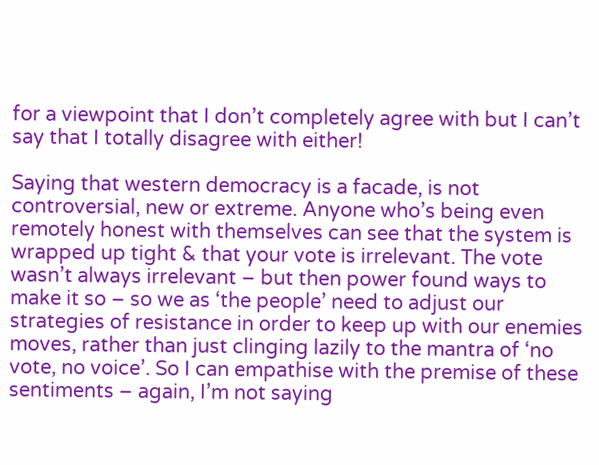for a viewpoint that I don’t completely agree with but I can’t say that I totally disagree with either!

Saying that western democracy is a facade, is not controversial, new or extreme. Anyone who’s being even remotely honest with themselves can see that the system is wrapped up tight & that your vote is irrelevant. The vote wasn’t always irrelevant – but then power found ways to make it so – so we as ‘the people’ need to adjust our strategies of resistance in order to keep up with our enemies moves, rather than just clinging lazily to the mantra of ‘no vote, no voice’. So I can empathise with the premise of these sentiments – again, I’m not saying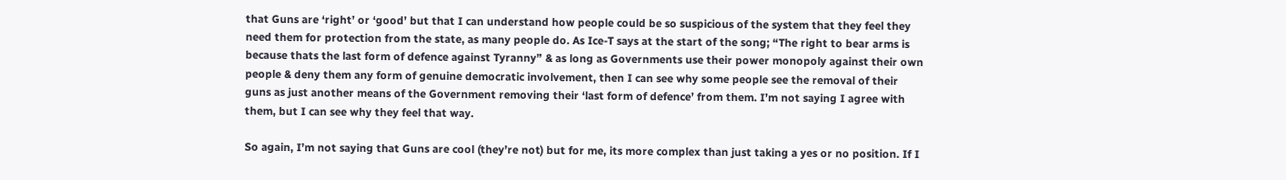that Guns are ‘right’ or ‘good’ but that I can understand how people could be so suspicious of the system that they feel they need them for protection from the state, as many people do. As Ice-T says at the start of the song; “The right to bear arms is because thats the last form of defence against Tyranny” & as long as Governments use their power monopoly against their own people & deny them any form of genuine democratic involvement, then I can see why some people see the removal of their guns as just another means of the Government removing their ‘last form of defence’ from them. I’m not saying I agree with them, but I can see why they feel that way.

So again, I’m not saying that Guns are cool (they’re not) but for me, its more complex than just taking a yes or no position. If I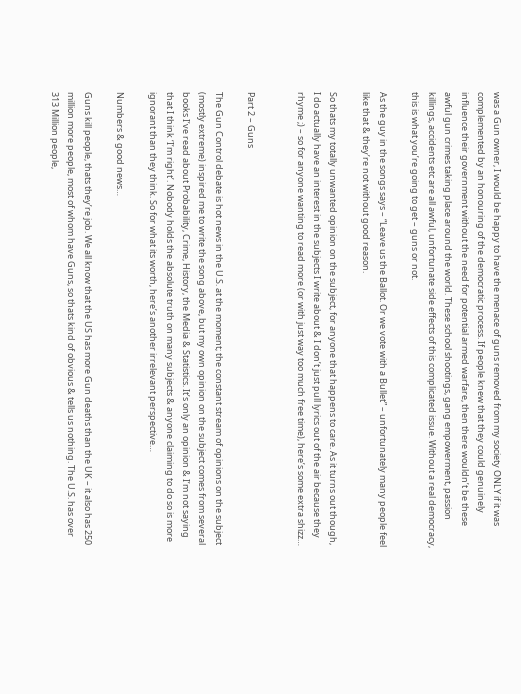was a Gun owner, I would be happy to have the menace of guns removed from my society ONLY if it was complemented by an honouring of the democratic process. If people knew that they could genuinely influence their government without the need for potential armed warfare, then there wouldn’t be these awful gun crimes taking place around the world. These school shootings, gang empowerment, passion killings, accidents etc are all awful, unfortunate side effects of this complicated issue. Without a real democracy, this is what you’re going to get – guns or not.

As the guy in the songs says – “Leave us the Ballot. Or we vote with a Bullet” – unfortunately many people feel like that & they’re not without good reason.

So thats my totally unwanted opinion on the subject, for anyone that happens to care. As it turns out though, I do actually have an interest in the subjects I write about & I don’t just pull lyrics out of the air because they rhyme ;) – so for anyone wanting to read more (or with just way too much free time), here’s some extra shizz…


Part 2 – Guns

The Gun Control debate is hot news in the U.S. at the moment; the constant stream of opinions on the subject (mostly extreme) inspired me to write the song above, but my own opinion on the subject comes from several books I’ve read about Probability, Crime, History, the Media & Statistics. It’s only an opinion & I’m not saying that I think ‘I’m right’. Nobody holds the absolute truth on many subjects & anyone claiming to do so is more ignorant than they think. So for what its worth, here’s another irrelevant perspective…

Numbers & good news…

Guns kill people, thats they’re job. We all know that the US has more Gun deaths than the UK – it also has 250 million more people, most of whom have Guns, so thats kind of obvious & tells us nothing. The U.S. has over 313 Million people,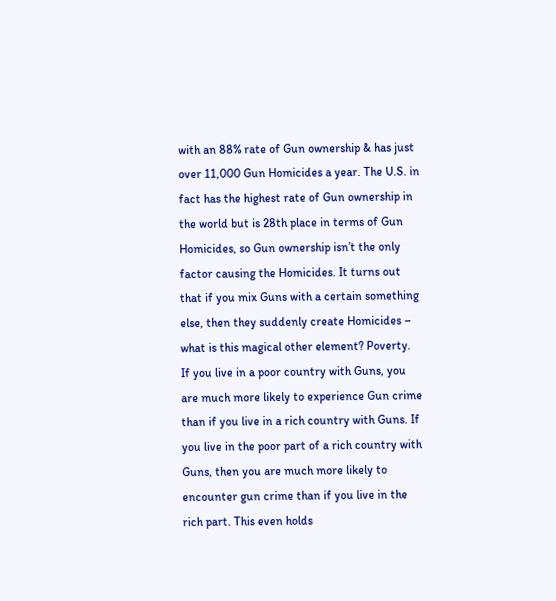with an 88% rate of Gun ownership & has just over 11,000 Gun Homicides a year. The U.S. in fact has the highest rate of Gun ownership in the world but is 28th place in terms of Gun Homicides, so Gun ownership isn’t the only factor causing the Homicides. It turns out that if you mix Guns with a certain something else, then they suddenly create Homicides – what is this magical other element? Poverty. If you live in a poor country with Guns, you are much more likely to experience Gun crime than if you live in a rich country with Guns. If you live in the poor part of a rich country with Guns, then you are much more likely to encounter gun crime than if you live in the rich part. This even holds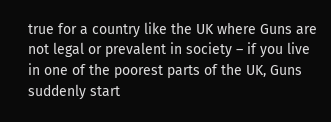true for a country like the UK where Guns are not legal or prevalent in society – if you live in one of the poorest parts of the UK, Guns suddenly start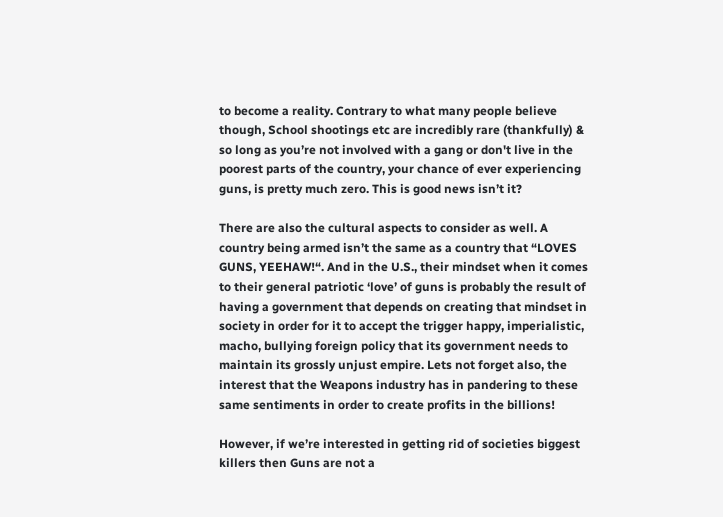to become a reality. Contrary to what many people believe though, School shootings etc are incredibly rare (thankfully) & so long as you’re not involved with a gang or don't live in the poorest parts of the country, your chance of ever experiencing guns, is pretty much zero. This is good news isn’t it?

There are also the cultural aspects to consider as well. A country being armed isn’t the same as a country that “LOVES GUNS, YEEHAW!“. And in the U.S., their mindset when it comes to their general patriotic ‘love’ of guns is probably the result of having a government that depends on creating that mindset in society in order for it to accept the trigger happy, imperialistic, macho, bullying foreign policy that its government needs to maintain its grossly unjust empire. Lets not forget also, the interest that the Weapons industry has in pandering to these same sentiments in order to create profits in the billions!

However, if we’re interested in getting rid of societies biggest killers then Guns are not a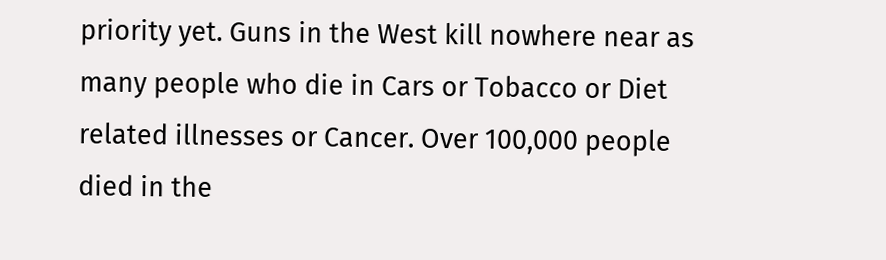priority yet. Guns in the West kill nowhere near as many people who die in Cars or Tobacco or Diet related illnesses or Cancer. Over 100,000 people died in the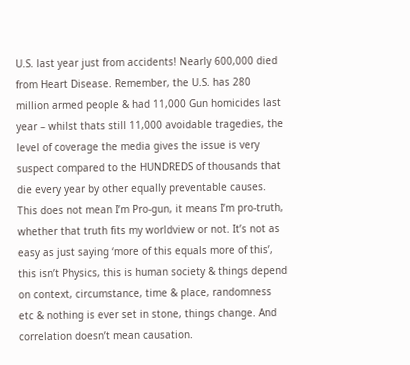U.S. last year just from accidents! Nearly 600,000 died from Heart Disease. Remember, the U.S. has 280 million armed people & had 11,000 Gun homicides last year – whilst thats still 11,000 avoidable tragedies, the level of coverage the media gives the issue is very suspect compared to the HUNDREDS of thousands that die every year by other equally preventable causes. This does not mean I’m Pro-gun, it means I’m pro-truth, whether that truth fits my worldview or not. It’s not as easy as just saying ‘more of this equals more of this’, this isn’t Physics, this is human society & things depend on context, circumstance, time & place, randomness etc & nothing is ever set in stone, things change. And correlation doesn’t mean causation.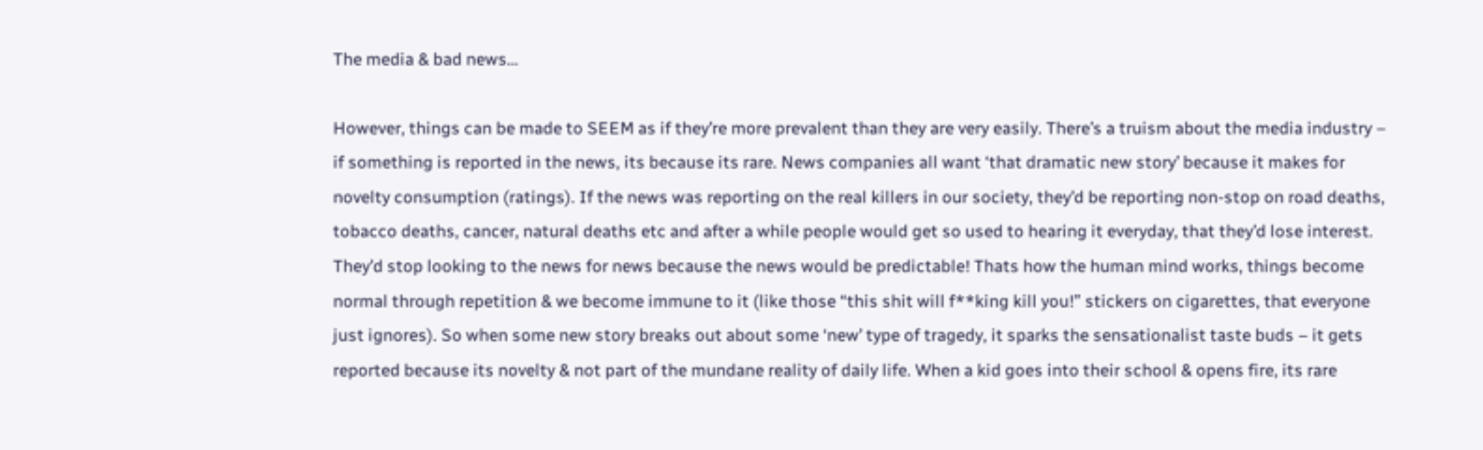The media & bad news…

However, things can be made to SEEM as if they’re more prevalent than they are very easily. There’s a truism about the media industry – if something is reported in the news, its because its rare. News companies all want ‘that dramatic new story’ because it makes for novelty consumption (ratings). If the news was reporting on the real killers in our society, they’d be reporting non-stop on road deaths, tobacco deaths, cancer, natural deaths etc and after a while people would get so used to hearing it everyday, that they’d lose interest. They’d stop looking to the news for news because the news would be predictable! Thats how the human mind works, things become normal through repetition & we become immune to it (like those “this shit will f**king kill you!” stickers on cigarettes, that everyone just ignores). So when some new story breaks out about some ‘new’ type of tragedy, it sparks the sensationalist taste buds – it gets reported because its novelty & not part of the mundane reality of daily life. When a kid goes into their school & opens fire, its rare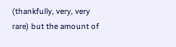(thankfully, very, very rare) but the amount of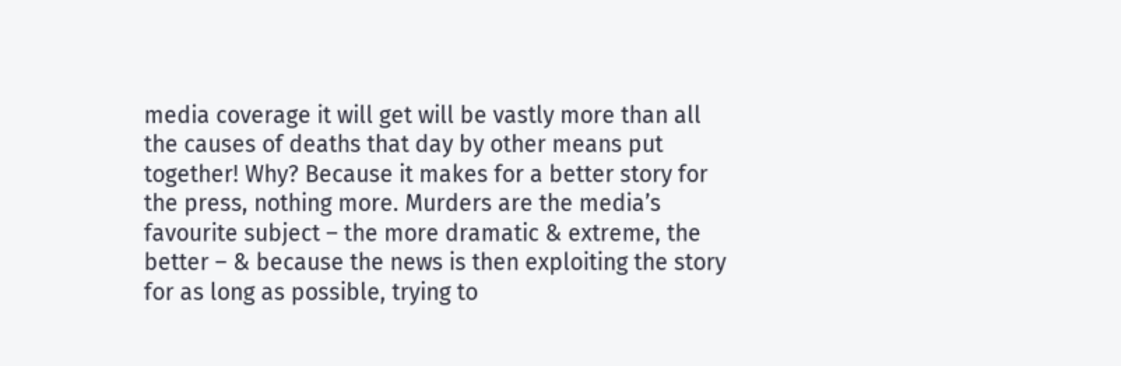media coverage it will get will be vastly more than all the causes of deaths that day by other means put together! Why? Because it makes for a better story for the press, nothing more. Murders are the media’s favourite subject – the more dramatic & extreme, the better – & because the news is then exploiting the story for as long as possible, trying to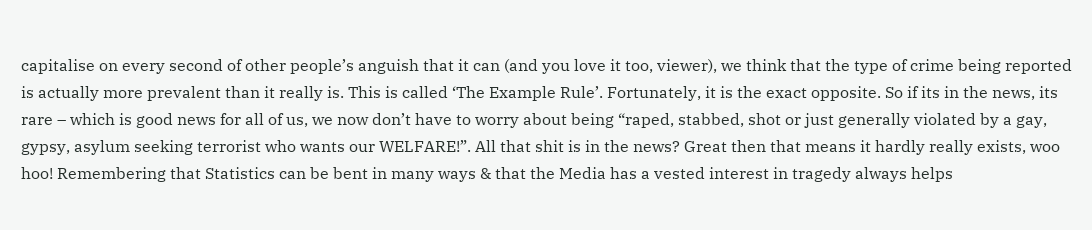capitalise on every second of other people’s anguish that it can (and you love it too, viewer), we think that the type of crime being reported is actually more prevalent than it really is. This is called ‘The Example Rule’. Fortunately, it is the exact opposite. So if its in the news, its rare – which is good news for all of us, we now don’t have to worry about being “raped, stabbed, shot or just generally violated by a gay, gypsy, asylum seeking terrorist who wants our WELFARE!”. All that shit is in the news? Great then that means it hardly really exists, woo hoo! Remembering that Statistics can be bent in many ways & that the Media has a vested interest in tragedy always helps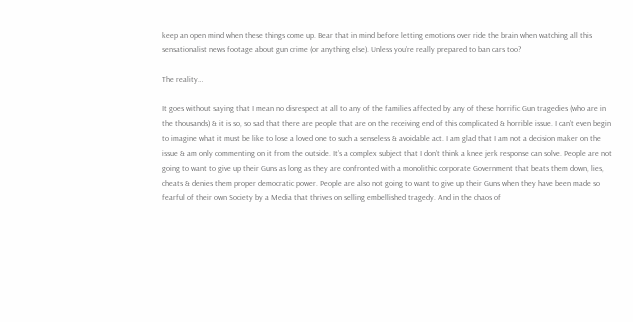keep an open mind when these things come up. Bear that in mind before letting emotions over ride the brain when watching all this sensationalist news footage about gun crime (or anything else). Unless you’re really prepared to ban cars too?

The reality…

It goes without saying that I mean no disrespect at all to any of the families affected by any of these horrific Gun tragedies (who are in the thousands) & it is so, so sad that there are people that are on the receiving end of this complicated & horrible issue. I can’t even begin to imagine what it must be like to lose a loved one to such a senseless & avoidable act. I am glad that I am not a decision maker on the issue & am only commenting on it from the outside. It’s a complex subject that I don’t think a knee jerk response can solve. People are not going to want to give up their Guns as long as they are confronted with a monolithic corporate Government that beats them down, lies, cheats & denies them proper democratic power. People are also not going to want to give up their Guns when they have been made so fearful of their own Society by a Media that thrives on selling embellished tragedy. And in the chaos of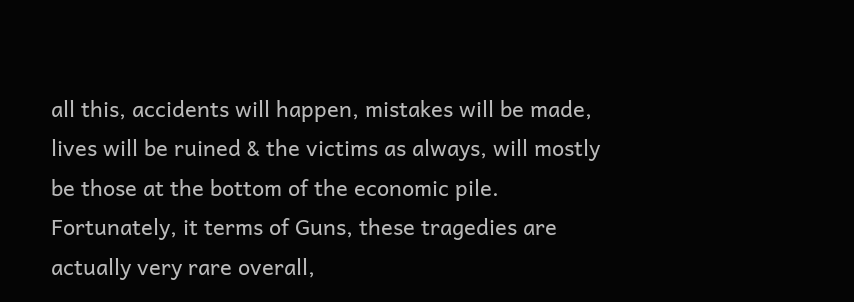all this, accidents will happen, mistakes will be made, lives will be ruined & the victims as always, will mostly be those at the bottom of the economic pile. Fortunately, it terms of Guns, these tragedies are actually very rare overall,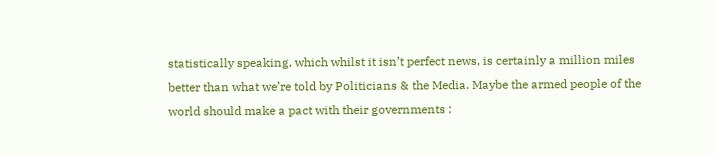statistically speaking, which whilst it isn’t perfect news, is certainly a million miles better than what we’re told by Politicians & the Media. Maybe the armed people of the world should make a pact with their governments :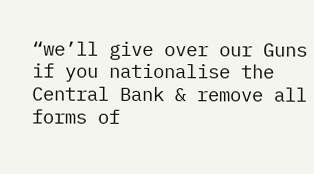“we’ll give over our Guns if you nationalise the Central Bank & remove all forms of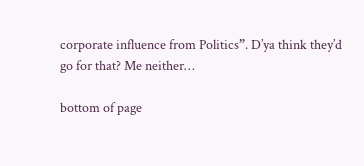corporate influence from Politics”. D’ya think they’d go for that? Me neither…

bottom of page